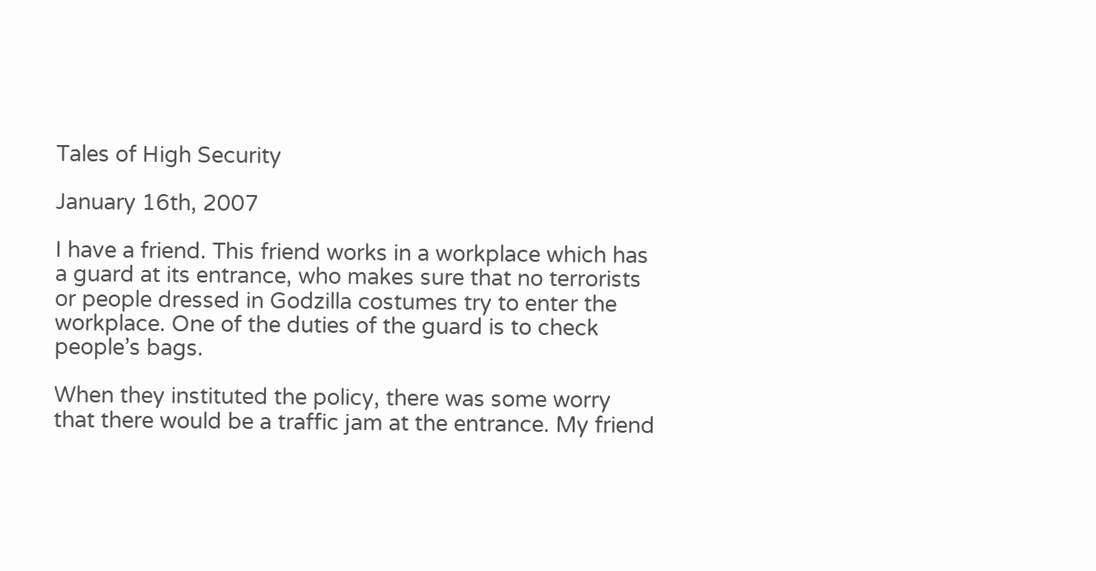Tales of High Security

January 16th, 2007

I have a friend. This friend works in a workplace which has a guard at its entrance, who makes sure that no terrorists or people dressed in Godzilla costumes try to enter the workplace. One of the duties of the guard is to check people’s bags.

When they instituted the policy, there was some worry that there would be a traffic jam at the entrance. My friend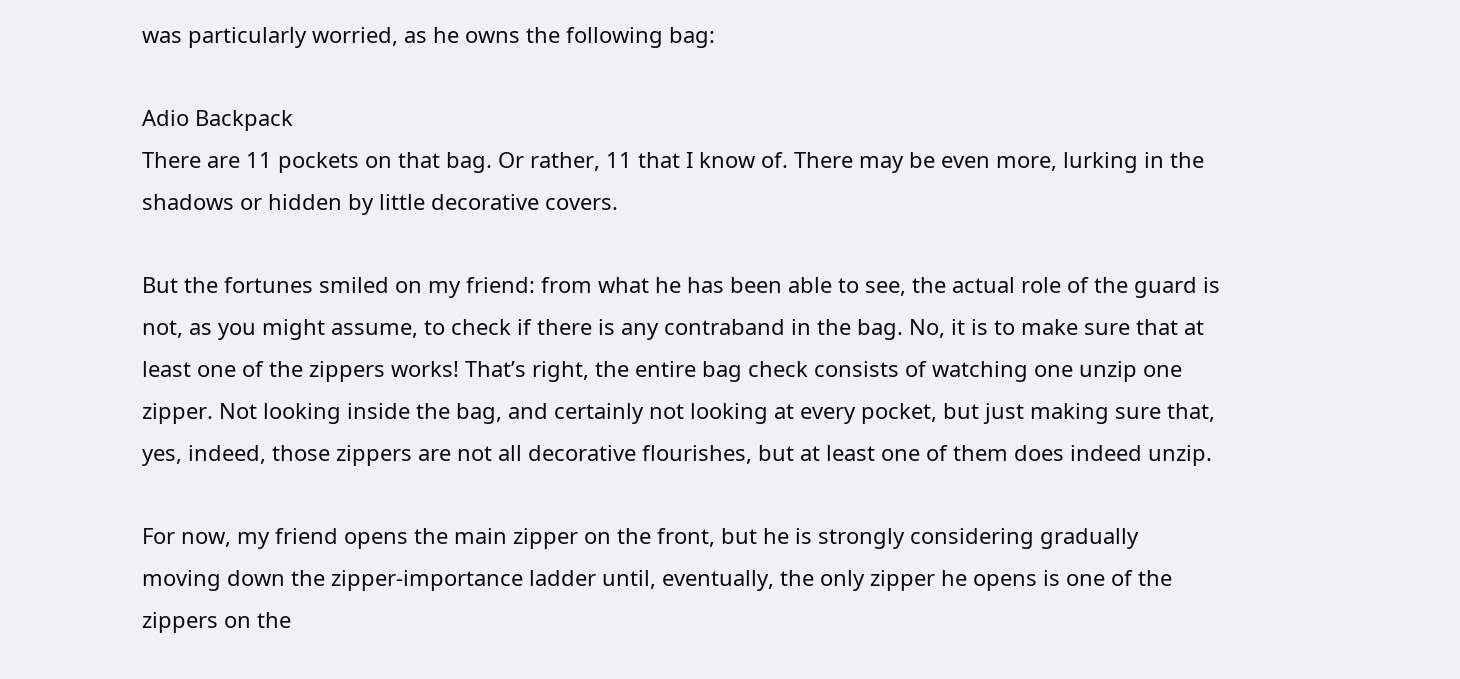was particularly worried, as he owns the following bag:

Adio Backpack
There are 11 pockets on that bag. Or rather, 11 that I know of. There may be even more, lurking in the shadows or hidden by little decorative covers.

But the fortunes smiled on my friend: from what he has been able to see, the actual role of the guard is not, as you might assume, to check if there is any contraband in the bag. No, it is to make sure that at least one of the zippers works! That’s right, the entire bag check consists of watching one unzip one zipper. Not looking inside the bag, and certainly not looking at every pocket, but just making sure that, yes, indeed, those zippers are not all decorative flourishes, but at least one of them does indeed unzip.

For now, my friend opens the main zipper on the front, but he is strongly considering gradually moving down the zipper-importance ladder until, eventually, the only zipper he opens is one of the zippers on the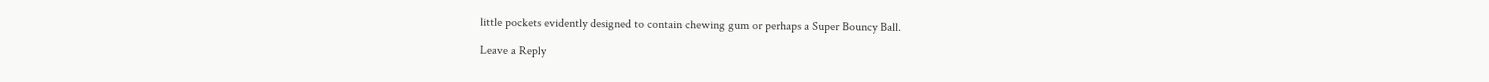little pockets evidently designed to contain chewing gum or perhaps a Super Bouncy Ball.

Leave a Reply